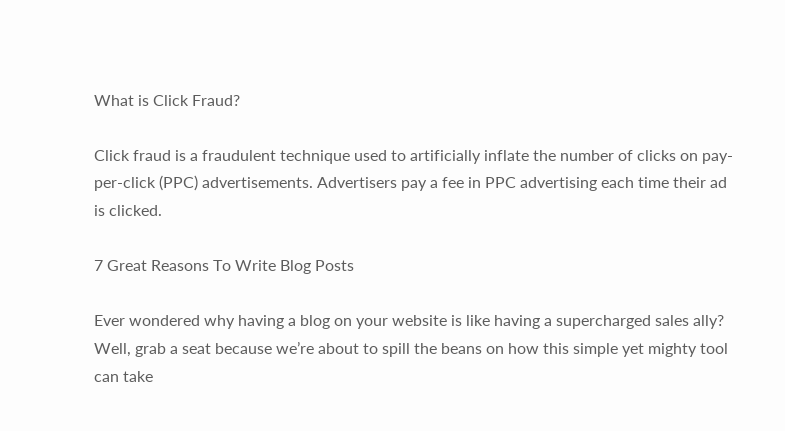What is Click Fraud?

Click fraud is a fraudulent technique used to artificially inflate the number of clicks on pay-per-click (PPC) advertisements. Advertisers pay a fee in PPC advertising each time their ad is clicked.

7 Great Reasons To Write Blog Posts

Ever wondered why having a blog on your website is like having a supercharged sales ally? Well, grab a seat because we’re about to spill the beans on how this simple yet mighty tool can take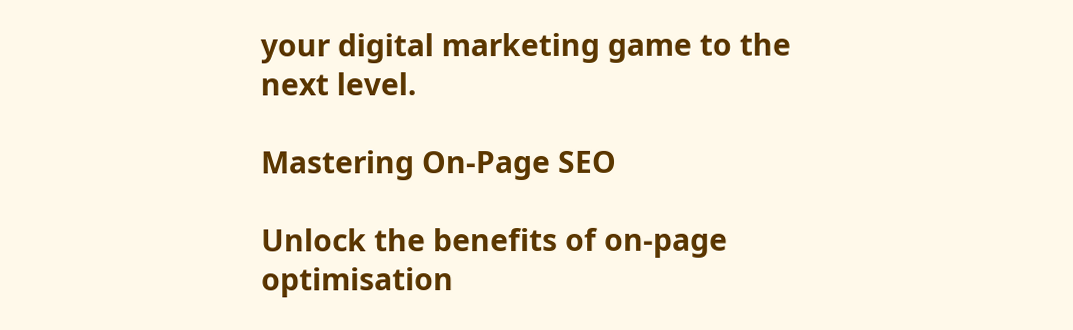your digital marketing game to the next level.

Mastering On-Page SEO

Unlock the benefits of on-page optimisation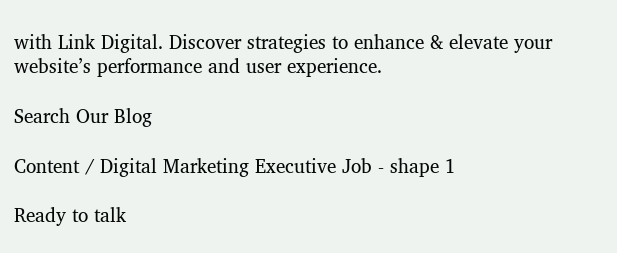with Link Digital. Discover strategies to enhance & elevate your website’s performance and user experience.

Search Our Blog

Content / Digital Marketing Executive Job - shape 1

Ready to talk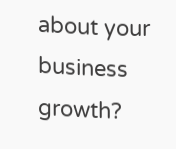about your business growth?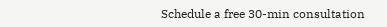Schedule a free 30-min consultation